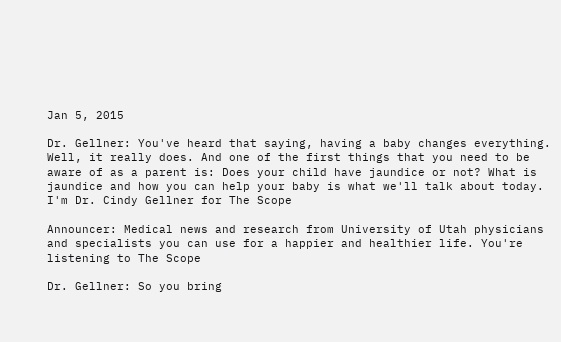Jan 5, 2015

Dr. Gellner: You've heard that saying, having a baby changes everything. Well, it really does. And one of the first things that you need to be aware of as a parent is: Does your child have jaundice or not? What is jaundice and how you can help your baby is what we'll talk about today. I'm Dr. Cindy Gellner for The Scope

Announcer: Medical news and research from University of Utah physicians and specialists you can use for a happier and healthier life. You're listening to The Scope

Dr. Gellner: So you bring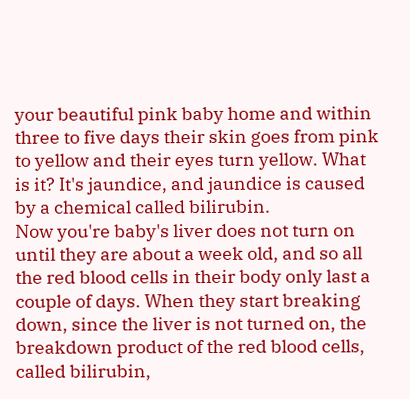your beautiful pink baby home and within three to five days their skin goes from pink to yellow and their eyes turn yellow. What is it? It's jaundice, and jaundice is caused by a chemical called bilirubin.
Now you're baby's liver does not turn on until they are about a week old, and so all the red blood cells in their body only last a couple of days. When they start breaking down, since the liver is not turned on, the breakdown product of the red blood cells, called bilirubin,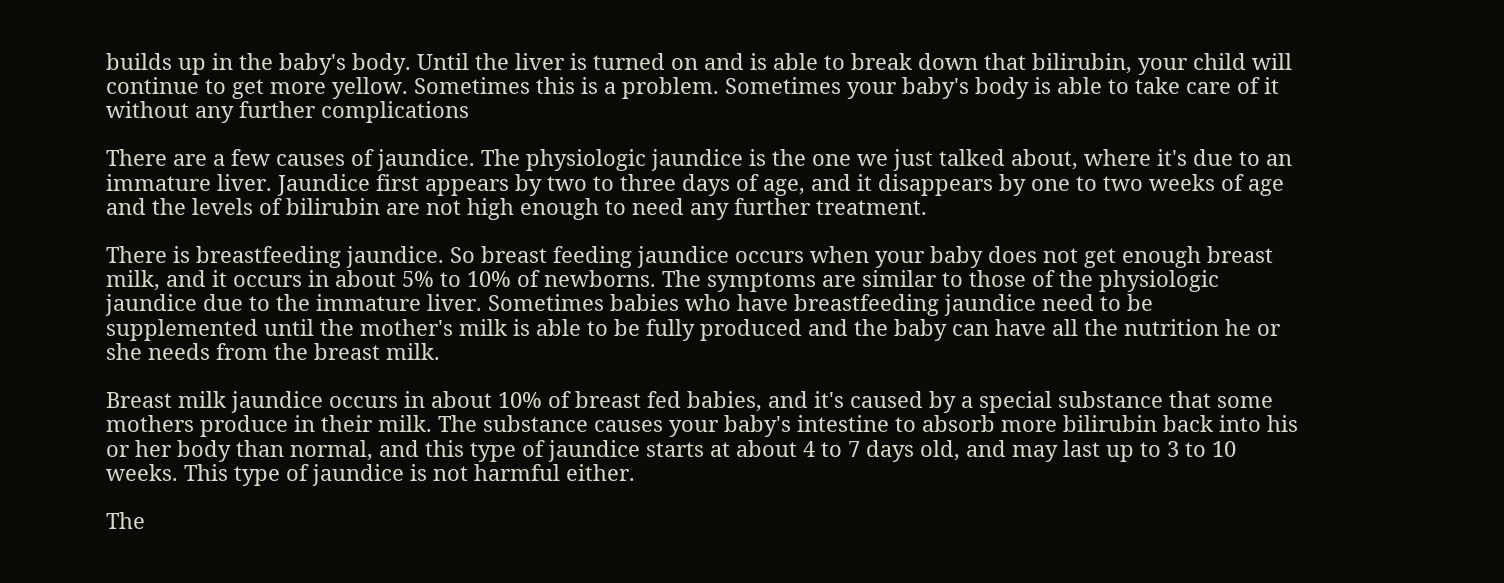builds up in the baby's body. Until the liver is turned on and is able to break down that bilirubin, your child will continue to get more yellow. Sometimes this is a problem. Sometimes your baby's body is able to take care of it without any further complications

There are a few causes of jaundice. The physiologic jaundice is the one we just talked about, where it's due to an immature liver. Jaundice first appears by two to three days of age, and it disappears by one to two weeks of age and the levels of bilirubin are not high enough to need any further treatment.

There is breastfeeding jaundice. So breast feeding jaundice occurs when your baby does not get enough breast milk, and it occurs in about 5% to 10% of newborns. The symptoms are similar to those of the physiologic jaundice due to the immature liver. Sometimes babies who have breastfeeding jaundice need to be supplemented until the mother's milk is able to be fully produced and the baby can have all the nutrition he or she needs from the breast milk.

Breast milk jaundice occurs in about 10% of breast fed babies, and it's caused by a special substance that some mothers produce in their milk. The substance causes your baby's intestine to absorb more bilirubin back into his or her body than normal, and this type of jaundice starts at about 4 to 7 days old, and may last up to 3 to 10 weeks. This type of jaundice is not harmful either.

The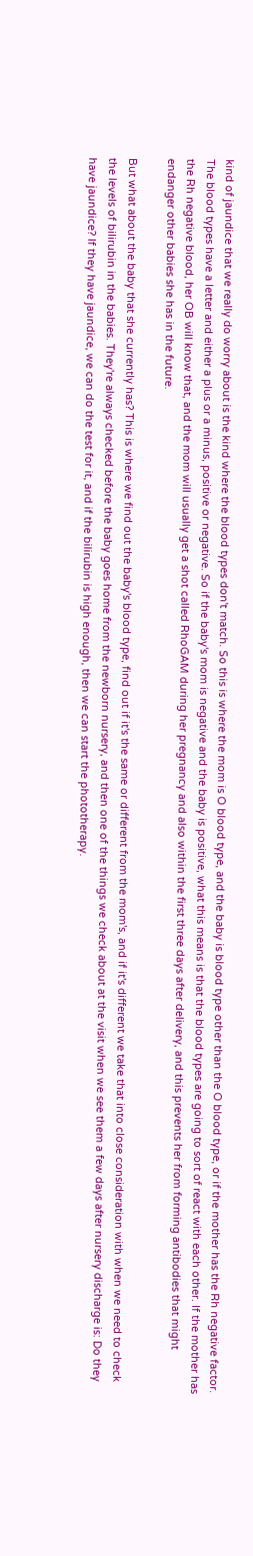kind of jaundice that we really do worry about is the kind where the blood types don't match. So this is where the mom is O blood type, and the baby is blood type other than the O blood type, or if the mother has the Rh negative factor. The blood types have a letter and either a plus or a minus, positive or negative. So if the baby's mom is negative and the baby is positive, what this means is that the blood types are going to sort of react with each other. If the mother has the Rh negative blood, her OB will know that, and the mom will usually get a shot called RhoGAM during her pregnancy and also within the first three days after delivery, and this prevents her from forming antibodies that might endanger other babies she has in the future.

But what about the baby that she currently has? This is where we find out the baby's blood type, find out if it's the same or different from the mom's, and if it's different we take that into close consideration with when we need to check the levels of bilirubin in the babies. They're always checked before the baby goes home from the newborn nursery, and then one of the things we check about at the visit when we see them a few days after nursery discharge is: Do they have jaundice? If they have jaundice, we can do the test for it, and if the bilirubin is high enough, then we can start the phototherapy.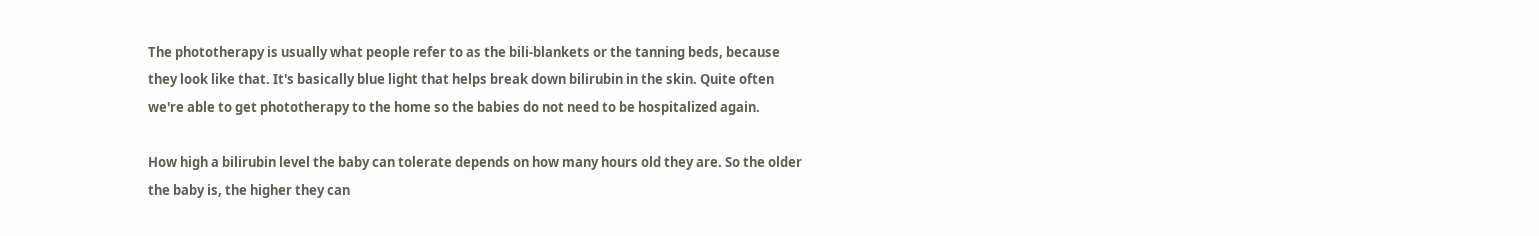The phototherapy is usually what people refer to as the bili-blankets or the tanning beds, because they look like that. It's basically blue light that helps break down bilirubin in the skin. Quite often we're able to get phototherapy to the home so the babies do not need to be hospitalized again.

How high a bilirubin level the baby can tolerate depends on how many hours old they are. So the older the baby is, the higher they can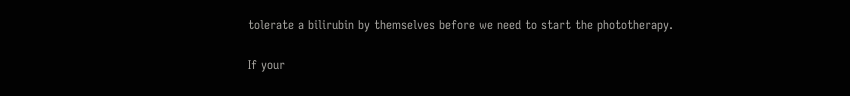tolerate a bilirubin by themselves before we need to start the phototherapy.

If your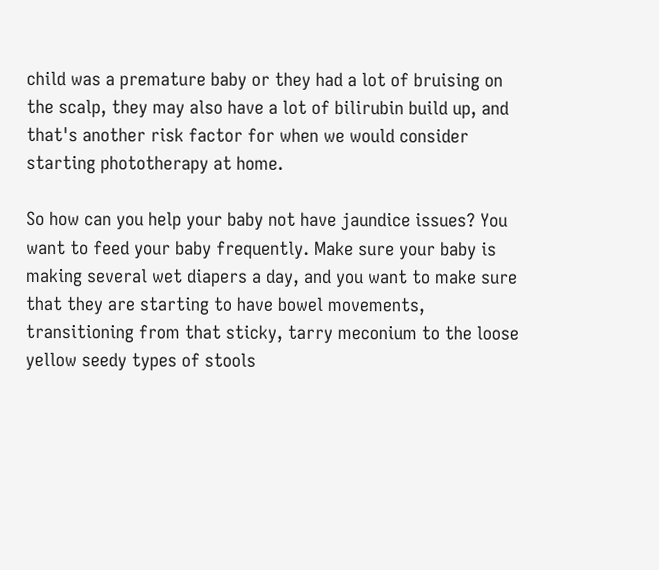child was a premature baby or they had a lot of bruising on the scalp, they may also have a lot of bilirubin build up, and that's another risk factor for when we would consider starting phototherapy at home.

So how can you help your baby not have jaundice issues? You want to feed your baby frequently. Make sure your baby is making several wet diapers a day, and you want to make sure that they are starting to have bowel movements, transitioning from that sticky, tarry meconium to the loose yellow seedy types of stools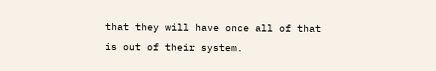that they will have once all of that is out of their system.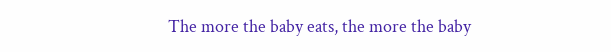The more the baby eats, the more the baby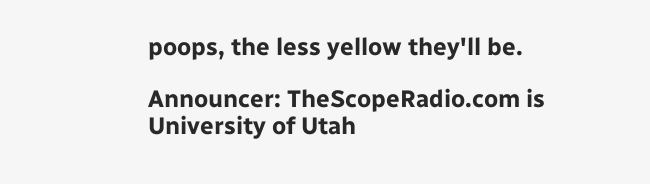poops, the less yellow they'll be.

Announcer: TheScopeRadio.com is University of Utah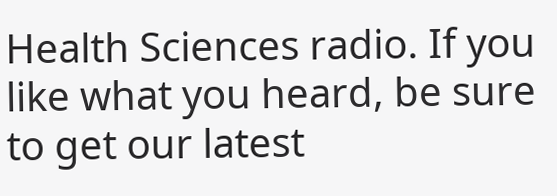Health Sciences radio. If you like what you heard, be sure to get our latest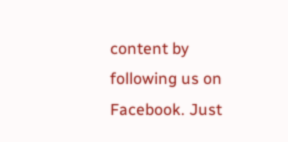content by following us on Facebook. Just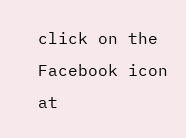click on the Facebook icon at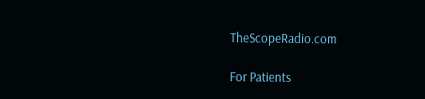TheScopeRadio.com

For Patients